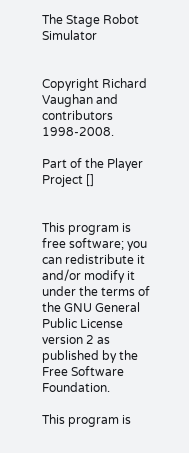The Stage Robot Simulator


Copyright Richard Vaughan and contributors 1998-2008.

Part of the Player Project []


This program is free software; you can redistribute it and/or modify it under the terms of the GNU General Public License version 2 as published by the Free Software Foundation.

This program is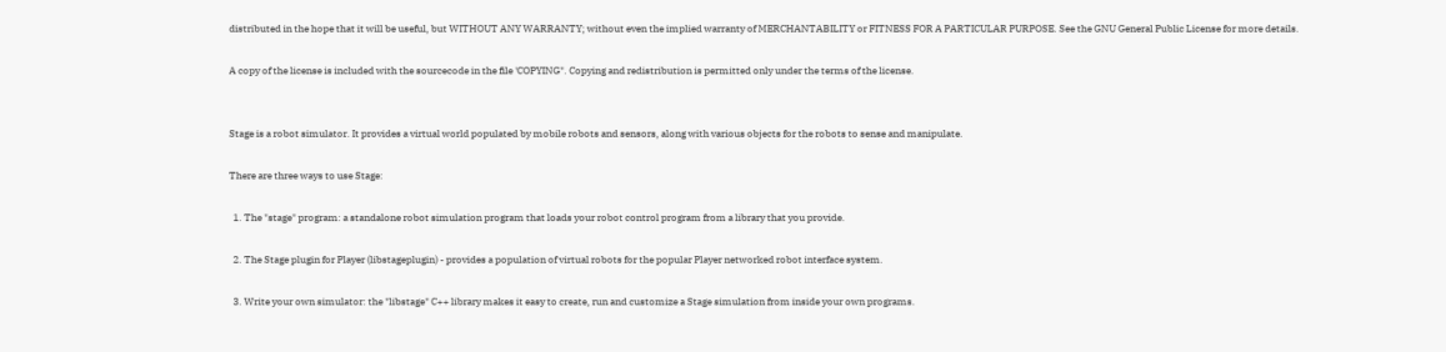distributed in the hope that it will be useful, but WITHOUT ANY WARRANTY; without even the implied warranty of MERCHANTABILITY or FITNESS FOR A PARTICULAR PURPOSE. See the GNU General Public License for more details.

A copy of the license is included with the sourcecode in the file 'COPYING". Copying and redistribution is permitted only under the terms of the license.


Stage is a robot simulator. It provides a virtual world populated by mobile robots and sensors, along with various objects for the robots to sense and manipulate.

There are three ways to use Stage:

  1. The "stage" program: a standalone robot simulation program that loads your robot control program from a library that you provide.

  2. The Stage plugin for Player (libstageplugin) - provides a population of virtual robots for the popular Player networked robot interface system.

  3. Write your own simulator: the "libstage" C++ library makes it easy to create, run and customize a Stage simulation from inside your own programs.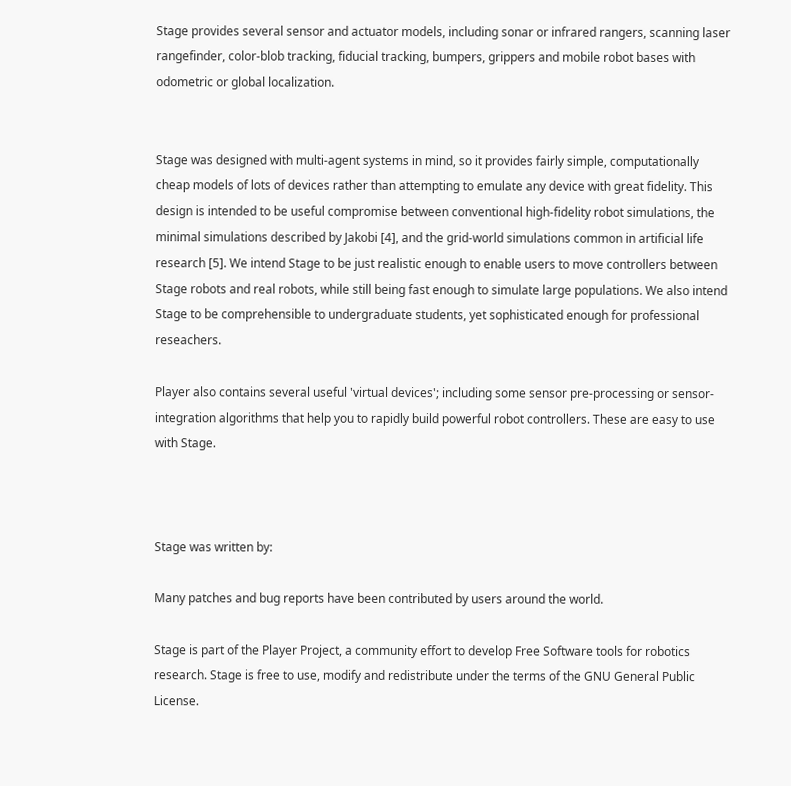Stage provides several sensor and actuator models, including sonar or infrared rangers, scanning laser rangefinder, color-blob tracking, fiducial tracking, bumpers, grippers and mobile robot bases with odometric or global localization.


Stage was designed with multi-agent systems in mind, so it provides fairly simple, computationally cheap models of lots of devices rather than attempting to emulate any device with great fidelity. This design is intended to be useful compromise between conventional high-fidelity robot simulations, the minimal simulations described by Jakobi [4], and the grid-world simulations common in artificial life research [5]. We intend Stage to be just realistic enough to enable users to move controllers between Stage robots and real robots, while still being fast enough to simulate large populations. We also intend Stage to be comprehensible to undergraduate students, yet sophisticated enough for professional reseachers.

Player also contains several useful 'virtual devices'; including some sensor pre-processing or sensor-integration algorithms that help you to rapidly build powerful robot controllers. These are easy to use with Stage.



Stage was written by:

Many patches and bug reports have been contributed by users around the world.

Stage is part of the Player Project, a community effort to develop Free Software tools for robotics research. Stage is free to use, modify and redistribute under the terms of the GNU General Public License.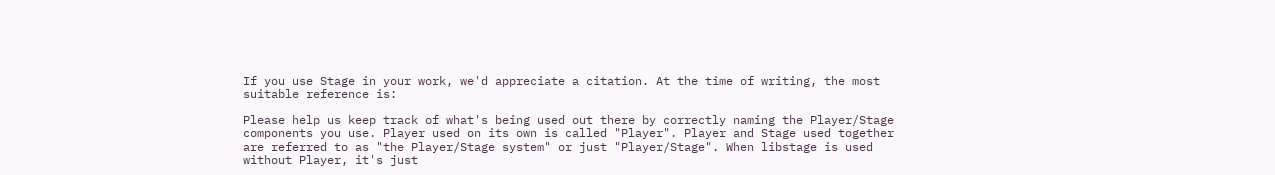If you use Stage in your work, we'd appreciate a citation. At the time of writing, the most suitable reference is:

Please help us keep track of what's being used out there by correctly naming the Player/Stage components you use. Player used on its own is called "Player". Player and Stage used together are referred to as "the Player/Stage system" or just "Player/Stage". When libstage is used without Player, it's just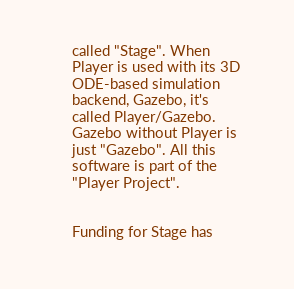called "Stage". When Player is used with its 3D ODE-based simulation backend, Gazebo, it's called Player/Gazebo. Gazebo without Player is just "Gazebo". All this software is part of the "Player Project".


Funding for Stage has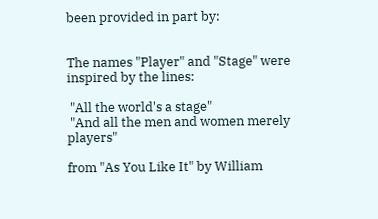been provided in part by:


The names "Player" and "Stage" were inspired by the lines:

 "All the world's a stage"
 "And all the men and women merely players"

from "As You Like It" by William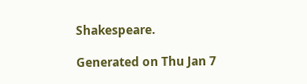Shakespeare.

Generated on Thu Jan 7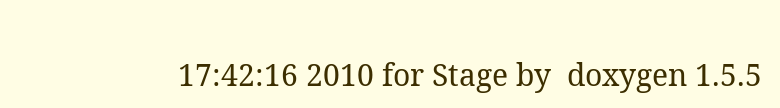17:42:16 2010 for Stage by  doxygen 1.5.5